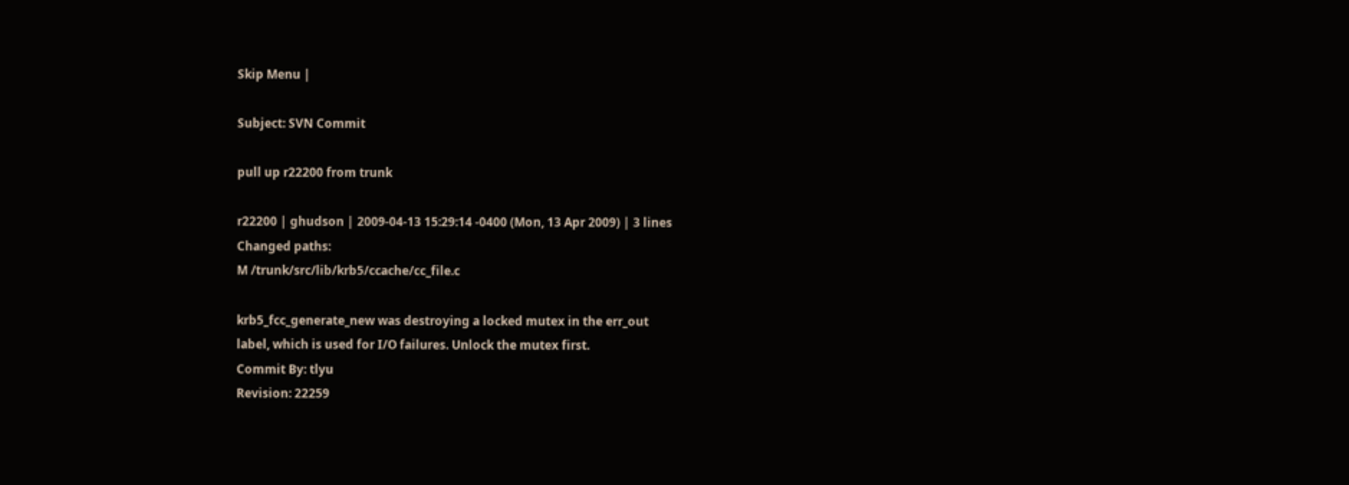Skip Menu |

Subject: SVN Commit

pull up r22200 from trunk

r22200 | ghudson | 2009-04-13 15:29:14 -0400 (Mon, 13 Apr 2009) | 3 lines
Changed paths:
M /trunk/src/lib/krb5/ccache/cc_file.c

krb5_fcc_generate_new was destroying a locked mutex in the err_out
label, which is used for I/O failures. Unlock the mutex first.
Commit By: tlyu
Revision: 22259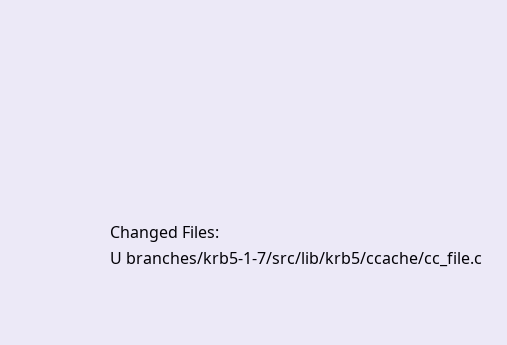Changed Files:
U branches/krb5-1-7/src/lib/krb5/ccache/cc_file.c